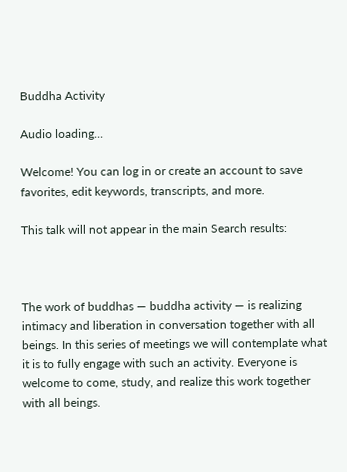Buddha Activity

Audio loading...

Welcome! You can log in or create an account to save favorites, edit keywords, transcripts, and more.

This talk will not appear in the main Search results:



The work of buddhas — buddha activity — is realizing intimacy and liberation in conversation together with all beings. In this series of meetings we will contemplate what it is to fully engage with such an activity. Everyone is welcome to come, study, and realize this work together with all beings.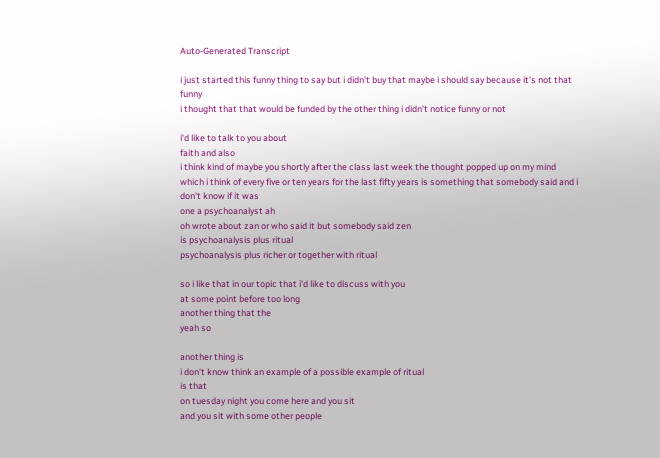Auto-Generated Transcript

i just started this funny thing to say but i didn't buy that maybe i should say because it's not that funny
i thought that that would be funded by the other thing i didn't notice funny or not

i'd like to talk to you about
faith and also
i think kind of maybe you shortly after the class last week the thought popped up on my mind which i think of every five or ten years for the last fifty years is something that somebody said and i don't know if it was
one a psychoanalyst ah
oh wrote about zan or who said it but somebody said zen
is psychoanalysis plus ritual
psychoanalysis plus richer or together with ritual

so i like that in our topic that i'd like to discuss with you
at some point before too long
another thing that the
yeah so

another thing is
i don't know think an example of a possible example of ritual
is that
on tuesday night you come here and you sit
and you sit with some other people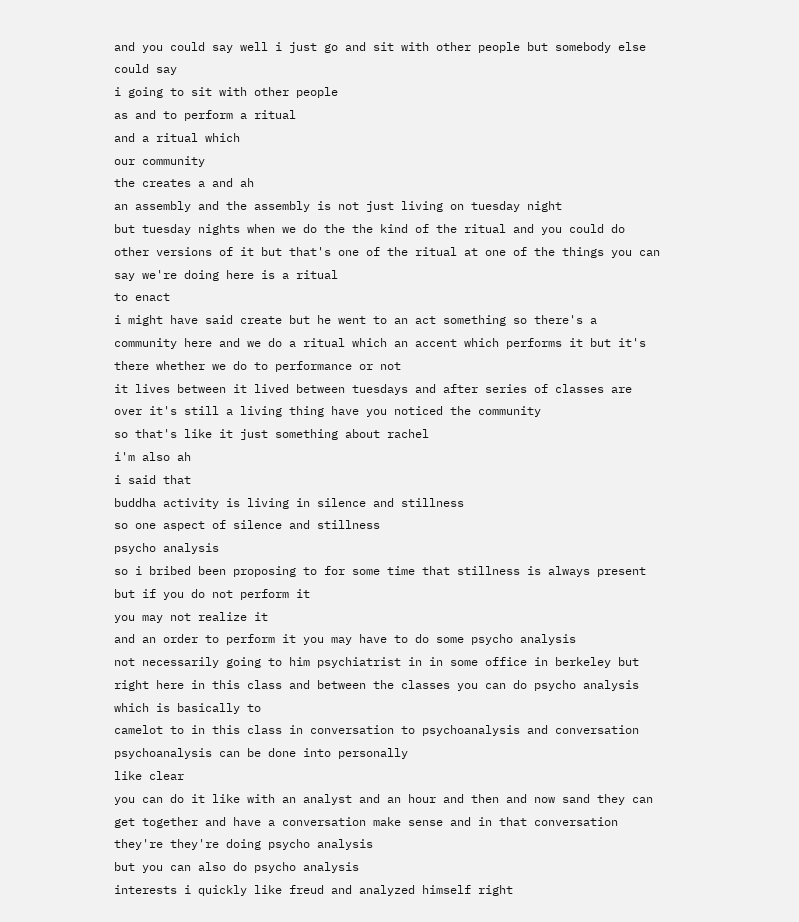and you could say well i just go and sit with other people but somebody else could say
i going to sit with other people
as and to perform a ritual
and a ritual which
our community
the creates a and ah
an assembly and the assembly is not just living on tuesday night
but tuesday nights when we do the the kind of the ritual and you could do other versions of it but that's one of the ritual at one of the things you can say we're doing here is a ritual
to enact
i might have said create but he went to an act something so there's a community here and we do a ritual which an accent which performs it but it's there whether we do to performance or not
it lives between it lived between tuesdays and after series of classes are over it's still a living thing have you noticed the community
so that's like it just something about rachel
i'm also ah
i said that
buddha activity is living in silence and stillness
so one aspect of silence and stillness
psycho analysis
so i bribed been proposing to for some time that stillness is always present
but if you do not perform it
you may not realize it
and an order to perform it you may have to do some psycho analysis
not necessarily going to him psychiatrist in in some office in berkeley but right here in this class and between the classes you can do psycho analysis which is basically to
camelot to in this class in conversation to psychoanalysis and conversation psychoanalysis can be done into personally
like clear
you can do it like with an analyst and an hour and then and now sand they can get together and have a conversation make sense and in that conversation they're they're doing psycho analysis
but you can also do psycho analysis
interests i quickly like freud and analyzed himself right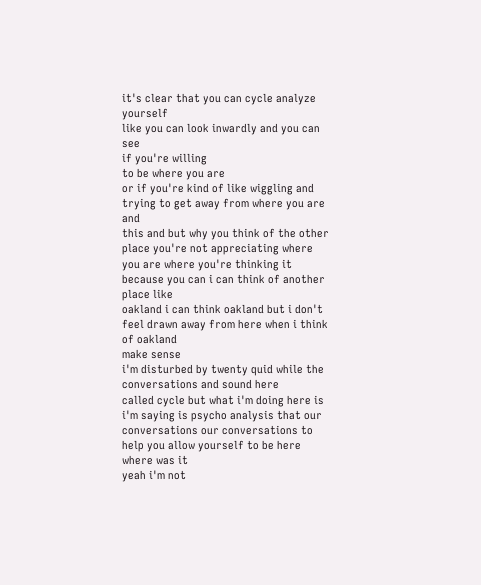it's clear that you can cycle analyze yourself
like you can look inwardly and you can see
if you're willing
to be where you are
or if you're kind of like wiggling and trying to get away from where you are and
this and but why you think of the other place you're not appreciating where you are where you're thinking it because you can i can think of another place like
oakland i can think oakland but i don't feel drawn away from here when i think of oakland
make sense
i'm disturbed by twenty quid while the conversations and sound here
called cycle but what i'm doing here is i'm saying is psycho analysis that our conversations our conversations to help you allow yourself to be here
where was it
yeah i'm not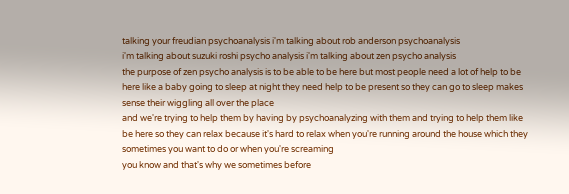talking your freudian psychoanalysis i'm talking about rob anderson psychoanalysis
i'm talking about suzuki roshi psycho analysis i'm talking about zen psycho analysis
the purpose of zen psycho analysis is to be able to be here but most people need a lot of help to be here like a baby going to sleep at night they need help to be present so they can go to sleep makes sense their wiggling all over the place
and we're trying to help them by having by psychoanalyzing with them and trying to help them like be here so they can relax because it's hard to relax when you're running around the house which they sometimes you want to do or when you're screaming
you know and that's why we sometimes before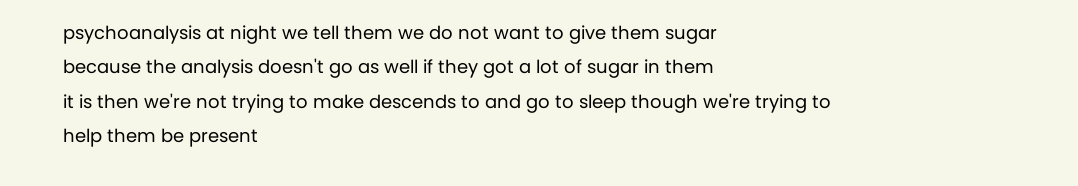psychoanalysis at night we tell them we do not want to give them sugar
because the analysis doesn't go as well if they got a lot of sugar in them
it is then we're not trying to make descends to and go to sleep though we're trying to help them be present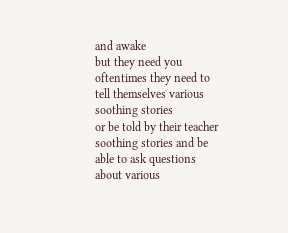and awake
but they need you oftentimes they need to tell themselves various soothing stories
or be told by their teacher soothing stories and be able to ask questions about various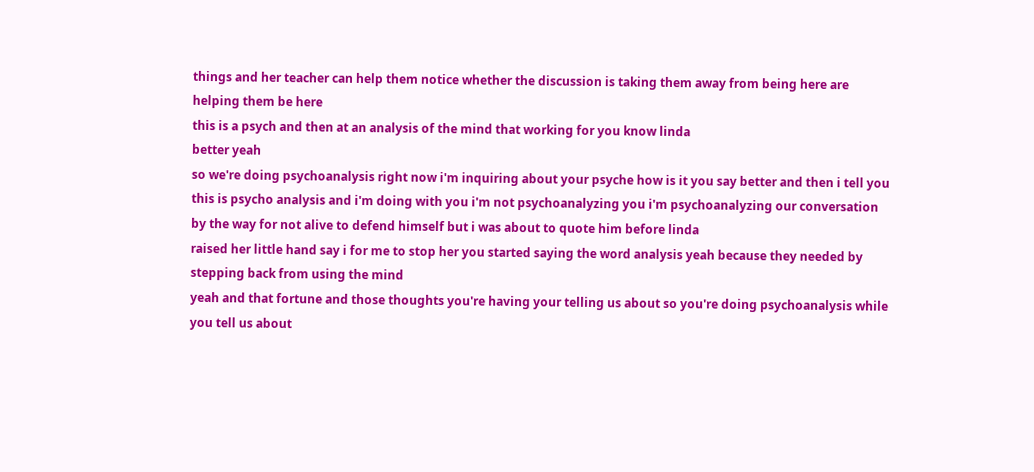things and her teacher can help them notice whether the discussion is taking them away from being here are helping them be here
this is a psych and then at an analysis of the mind that working for you know linda
better yeah
so we're doing psychoanalysis right now i'm inquiring about your psyche how is it you say better and then i tell you this is psycho analysis and i'm doing with you i'm not psychoanalyzing you i'm psychoanalyzing our conversation
by the way for not alive to defend himself but i was about to quote him before linda
raised her little hand say i for me to stop her you started saying the word analysis yeah because they needed by stepping back from using the mind
yeah and that fortune and those thoughts you're having your telling us about so you're doing psychoanalysis while you tell us about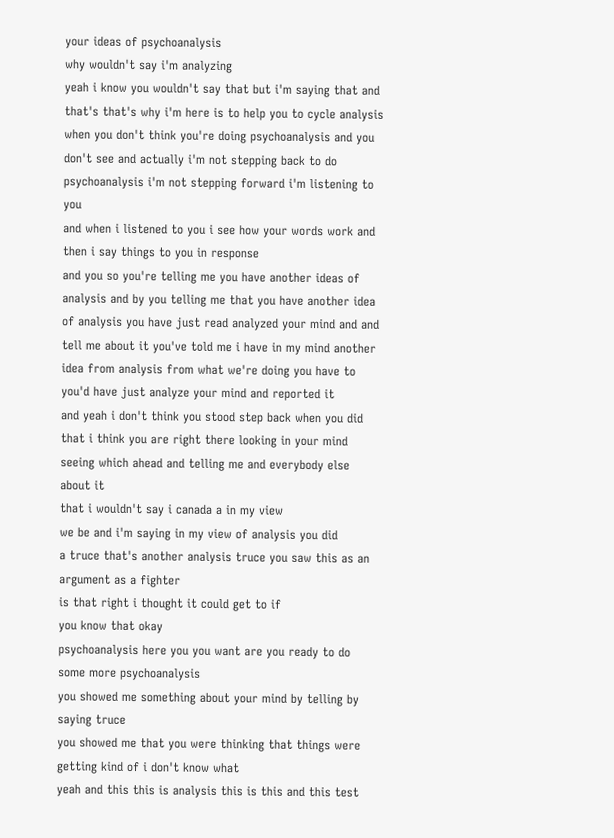your ideas of psychoanalysis
why wouldn't say i'm analyzing
yeah i know you wouldn't say that but i'm saying that and that's that's why i'm here is to help you to cycle analysis when you don't think you're doing psychoanalysis and you don't see and actually i'm not stepping back to do psychoanalysis i'm not stepping forward i'm listening to you
and when i listened to you i see how your words work and then i say things to you in response
and you so you're telling me you have another ideas of analysis and by you telling me that you have another idea of analysis you have just read analyzed your mind and and tell me about it you've told me i have in my mind another idea from analysis from what we're doing you have to
you'd have just analyze your mind and reported it
and yeah i don't think you stood step back when you did that i think you are right there looking in your mind seeing which ahead and telling me and everybody else about it
that i wouldn't say i canada a in my view
we be and i'm saying in my view of analysis you did
a truce that's another analysis truce you saw this as an argument as a fighter
is that right i thought it could get to if
you know that okay
psychoanalysis here you you want are you ready to do some more psychoanalysis
you showed me something about your mind by telling by saying truce
you showed me that you were thinking that things were getting kind of i don't know what
yeah and this this is analysis this is this and this test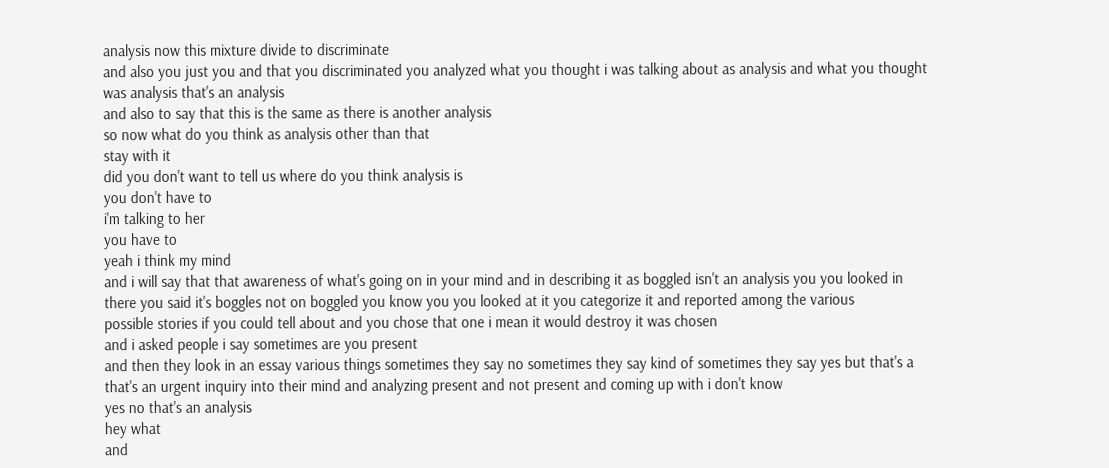analysis now this mixture divide to discriminate
and also you just you and that you discriminated you analyzed what you thought i was talking about as analysis and what you thought was analysis that's an analysis
and also to say that this is the same as there is another analysis
so now what do you think as analysis other than that
stay with it
did you don't want to tell us where do you think analysis is
you don't have to
i'm talking to her
you have to
yeah i think my mind
and i will say that that awareness of what's going on in your mind and in describing it as boggled isn't an analysis you you looked in there you said it's boggles not on boggled you know you you looked at it you categorize it and reported among the various
possible stories if you could tell about and you chose that one i mean it would destroy it was chosen
and i asked people i say sometimes are you present
and then they look in an essay various things sometimes they say no sometimes they say kind of sometimes they say yes but that's a that's an urgent inquiry into their mind and analyzing present and not present and coming up with i don't know
yes no that's an analysis
hey what
and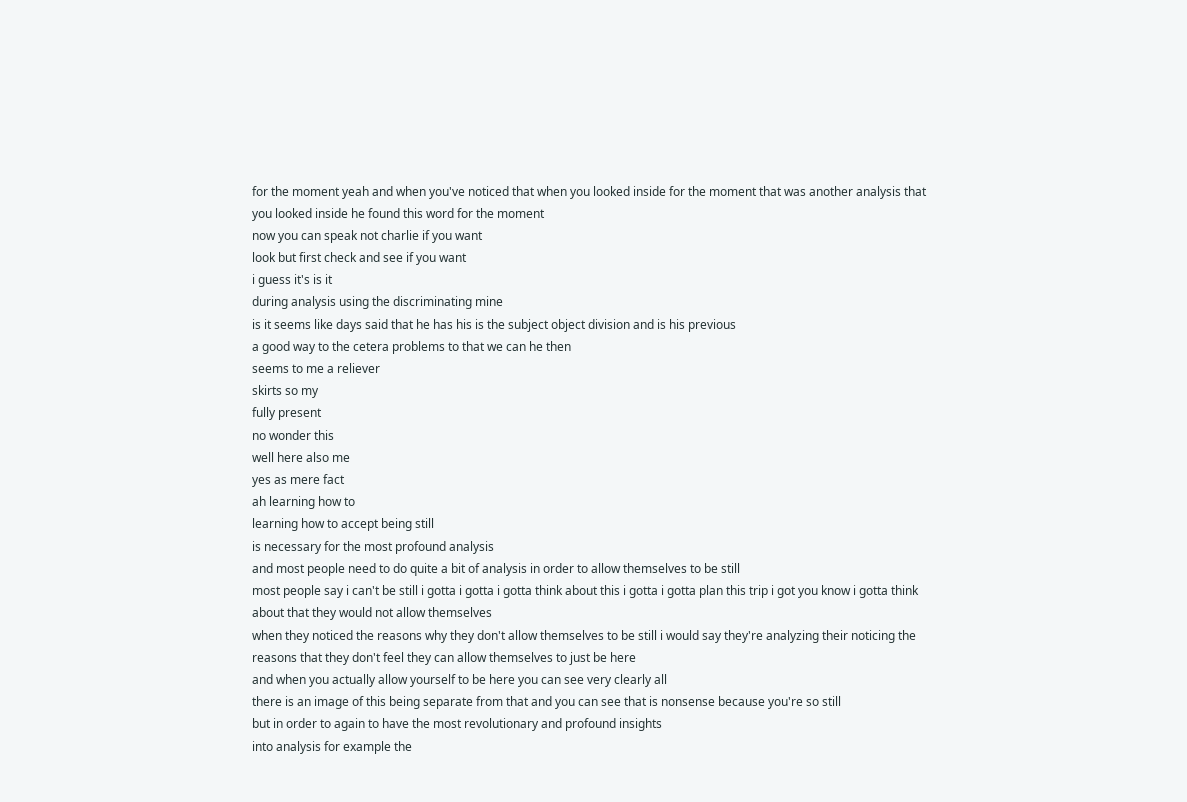for the moment yeah and when you've noticed that when you looked inside for the moment that was another analysis that you looked inside he found this word for the moment
now you can speak not charlie if you want
look but first check and see if you want
i guess it's is it
during analysis using the discriminating mine
is it seems like days said that he has his is the subject object division and is his previous
a good way to the cetera problems to that we can he then
seems to me a reliever
skirts so my
fully present
no wonder this
well here also me
yes as mere fact
ah learning how to
learning how to accept being still
is necessary for the most profound analysis
and most people need to do quite a bit of analysis in order to allow themselves to be still
most people say i can't be still i gotta i gotta i gotta think about this i gotta i gotta plan this trip i got you know i gotta think about that they would not allow themselves
when they noticed the reasons why they don't allow themselves to be still i would say they're analyzing their noticing the reasons that they don't feel they can allow themselves to just be here
and when you actually allow yourself to be here you can see very clearly all
there is an image of this being separate from that and you can see that is nonsense because you're so still
but in order to again to have the most revolutionary and profound insights
into analysis for example the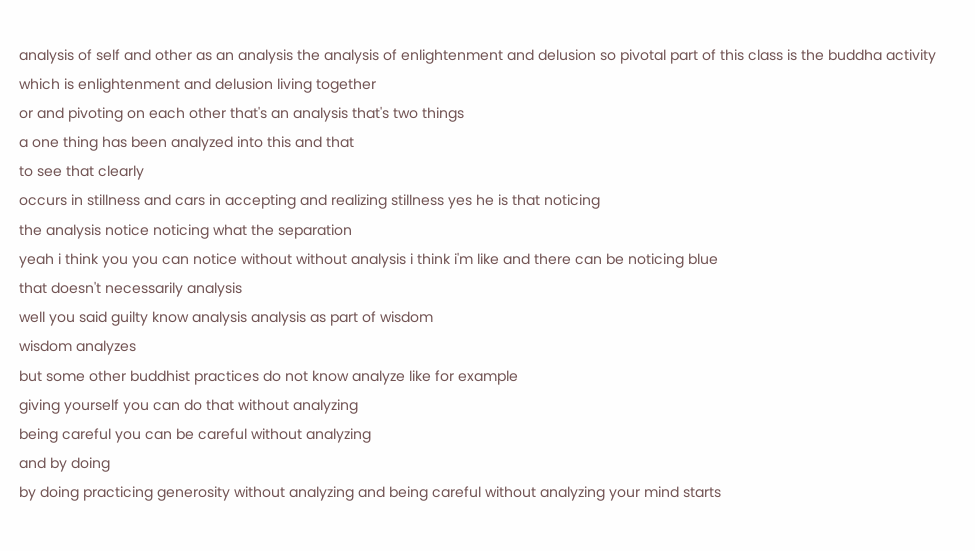analysis of self and other as an analysis the analysis of enlightenment and delusion so pivotal part of this class is the buddha activity which is enlightenment and delusion living together
or and pivoting on each other that's an analysis that's two things
a one thing has been analyzed into this and that
to see that clearly
occurs in stillness and cars in accepting and realizing stillness yes he is that noticing
the analysis notice noticing what the separation
yeah i think you you can notice without without analysis i think i'm like and there can be noticing blue
that doesn't necessarily analysis
well you said guilty know analysis analysis as part of wisdom
wisdom analyzes
but some other buddhist practices do not know analyze like for example
giving yourself you can do that without analyzing
being careful you can be careful without analyzing
and by doing
by doing practicing generosity without analyzing and being careful without analyzing your mind starts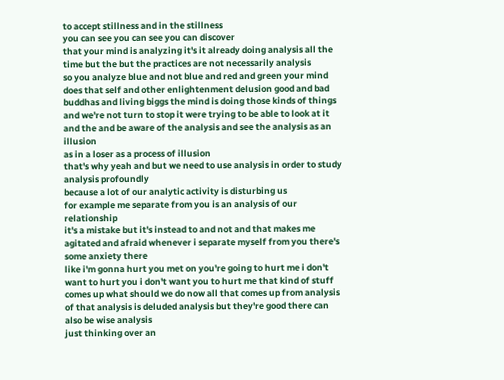to accept stillness and in the stillness
you can see you can see you can discover
that your mind is analyzing it's it already doing analysis all the time but the but the practices are not necessarily analysis
so you analyze blue and not blue and red and green your mind does that self and other enlightenment delusion good and bad buddhas and living biggs the mind is doing those kinds of things
and we're not turn to stop it were trying to be able to look at it and the and be aware of the analysis and see the analysis as an illusion
as in a loser as a process of illusion
that's why yeah and but we need to use analysis in order to study analysis profoundly
because a lot of our analytic activity is disturbing us
for example me separate from you is an analysis of our relationship
it's a mistake but it's instead to and not and that makes me agitated and afraid whenever i separate myself from you there's some anxiety there
like i'm gonna hurt you met on you're going to hurt me i don't want to hurt you i don't want you to hurt me that kind of stuff comes up what should we do now all that comes up from analysis of that analysis is deluded analysis but they're good there can also be wise analysis
just thinking over an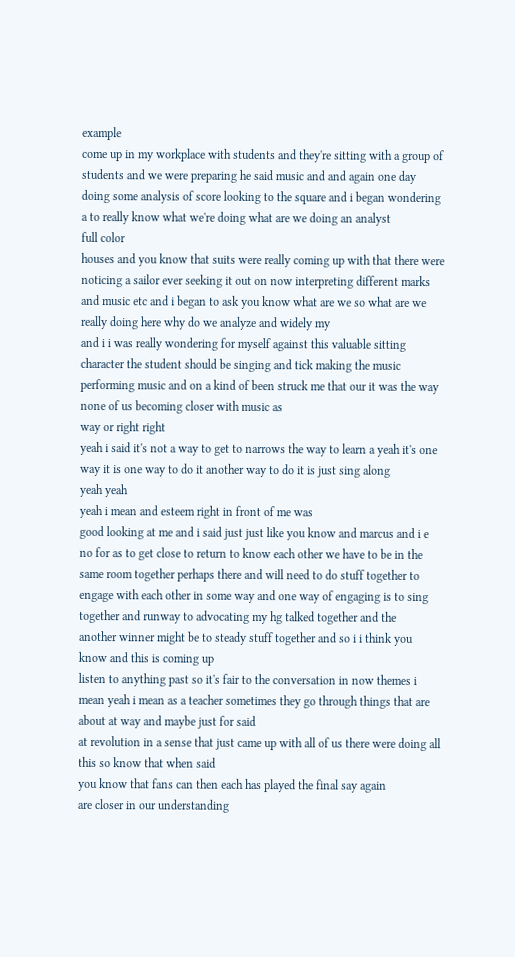example
come up in my workplace with students and they're sitting with a group of students and we were preparing he said music and and again one day doing some analysis of score looking to the square and i began wondering a to really know what we're doing what are we doing an analyst
full color
houses and you know that suits were really coming up with that there were noticing a sailor ever seeking it out on now interpreting different marks and music etc and i began to ask you know what are we so what are we really doing here why do we analyze and widely my
and i i was really wondering for myself against this valuable sitting character the student should be singing and tick making the music performing music and on a kind of been struck me that our it was the way none of us becoming closer with music as
way or right right
yeah i said it's not a way to get to narrows the way to learn a yeah it's one way it is one way to do it another way to do it is just sing along
yeah yeah
yeah i mean and esteem right in front of me was
good looking at me and i said just just like you know and marcus and i e no for as to get close to return to know each other we have to be in the same room together perhaps there and will need to do stuff together to engage with each other in some way and one way of engaging is to sing together and runway to advocating my hg talked together and the
another winner might be to steady stuff together and so i i think you know and this is coming up
listen to anything past so it's fair to the conversation in now themes i mean yeah i mean as a teacher sometimes they go through things that are about at way and maybe just for said
at revolution in a sense that just came up with all of us there were doing all this so know that when said
you know that fans can then each has played the final say again
are closer in our understanding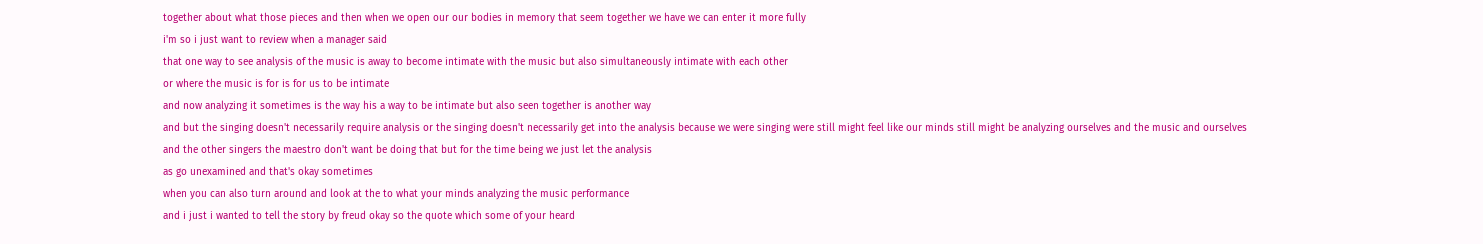together about what those pieces and then when we open our our bodies in memory that seem together we have we can enter it more fully
i'm so i just want to review when a manager said
that one way to see analysis of the music is away to become intimate with the music but also simultaneously intimate with each other
or where the music is for is for us to be intimate
and now analyzing it sometimes is the way his a way to be intimate but also seen together is another way
and but the singing doesn't necessarily require analysis or the singing doesn't necessarily get into the analysis because we were singing were still might feel like our minds still might be analyzing ourselves and the music and ourselves and the other singers the maestro don't want be doing that but for the time being we just let the analysis
as go unexamined and that's okay sometimes
when you can also turn around and look at the to what your minds analyzing the music performance
and i just i wanted to tell the story by freud okay so the quote which some of your heard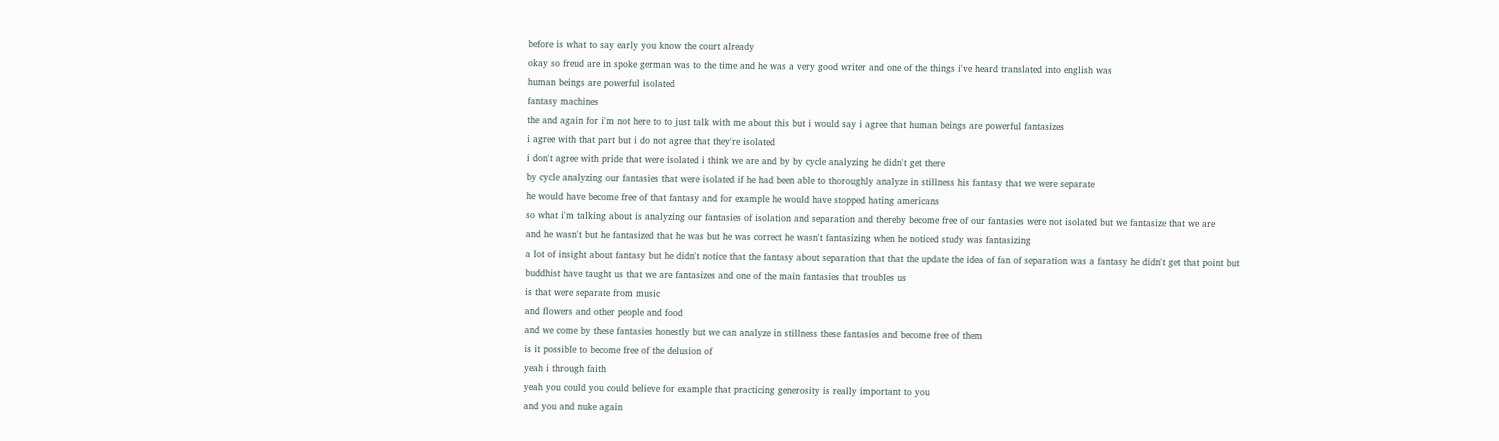before is what to say early you know the court already
okay so freud are in spoke german was to the time and he was a very good writer and one of the things i've heard translated into english was
human beings are powerful isolated
fantasy machines
the and again for i'm not here to to just talk with me about this but i would say i agree that human beings are powerful fantasizes
i agree with that part but i do not agree that they're isolated
i don't agree with pride that were isolated i think we are and by by cycle analyzing he didn't get there
by cycle analyzing our fantasies that were isolated if he had been able to thoroughly analyze in stillness his fantasy that we were separate
he would have become free of that fantasy and for example he would have stopped hating americans
so what i'm talking about is analyzing our fantasies of isolation and separation and thereby become free of our fantasies were not isolated but we fantasize that we are
and he wasn't but he fantasized that he was but he was correct he wasn't fantasizing when he noticed study was fantasizing
a lot of insight about fantasy but he didn't notice that the fantasy about separation that that the update the idea of fan of separation was a fantasy he didn't get that point but buddhist have taught us that we are fantasizes and one of the main fantasies that troubles us
is that were separate from music
and flowers and other people and food
and we come by these fantasies honestly but we can analyze in stillness these fantasies and become free of them
is it possible to become free of the delusion of
yeah i through faith
yeah you could you could believe for example that practicing generosity is really important to you
and you and nuke again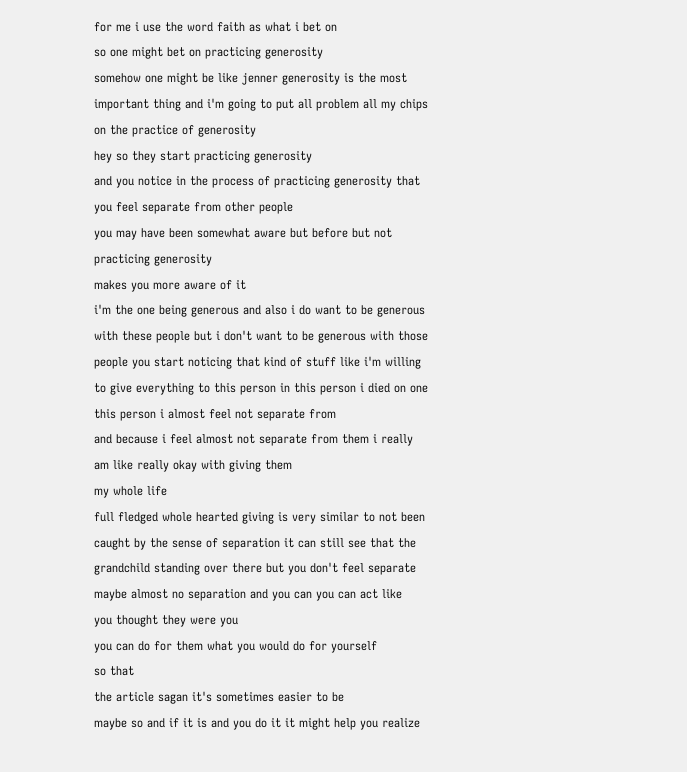for me i use the word faith as what i bet on
so one might bet on practicing generosity
somehow one might be like jenner generosity is the most important thing and i'm going to put all problem all my chips on the practice of generosity
hey so they start practicing generosity
and you notice in the process of practicing generosity that you feel separate from other people
you may have been somewhat aware but before but not practicing generosity
makes you more aware of it
i'm the one being generous and also i do want to be generous with these people but i don't want to be generous with those people you start noticing that kind of stuff like i'm willing to give everything to this person in this person i died on one
this person i almost feel not separate from
and because i feel almost not separate from them i really am like really okay with giving them
my whole life
full fledged whole hearted giving is very similar to not been caught by the sense of separation it can still see that the grandchild standing over there but you don't feel separate maybe almost no separation and you can you can act like
you thought they were you
you can do for them what you would do for yourself
so that
the article sagan it's sometimes easier to be
maybe so and if it is and you do it it might help you realize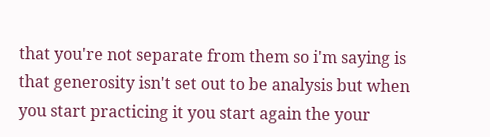that you're not separate from them so i'm saying is that generosity isn't set out to be analysis but when you start practicing it you start again the your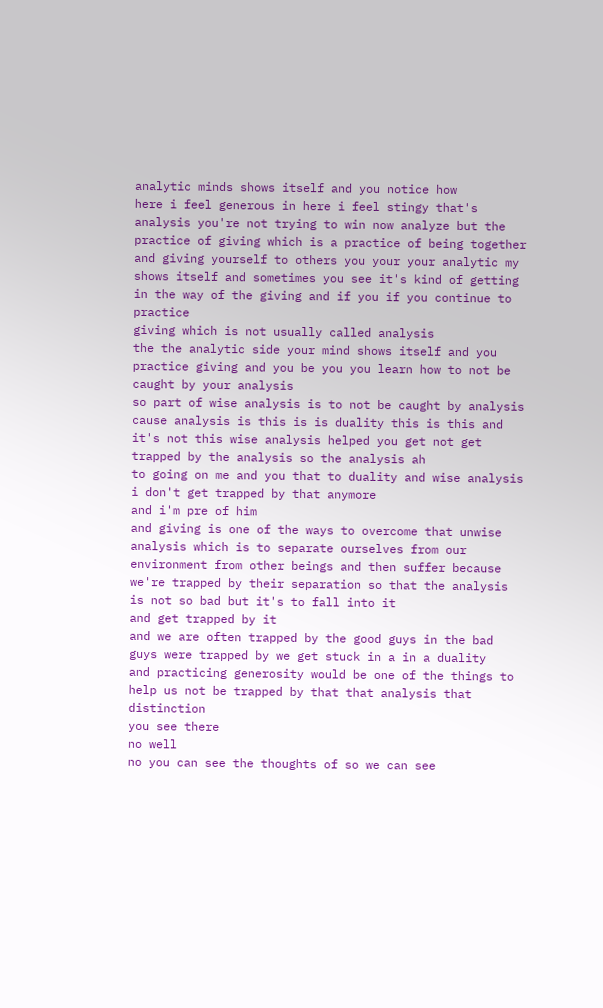analytic minds shows itself and you notice how
here i feel generous in here i feel stingy that's analysis you're not trying to win now analyze but the practice of giving which is a practice of being together and giving yourself to others you your your analytic my shows itself and sometimes you see it's kind of getting in the way of the giving and if you if you continue to practice
giving which is not usually called analysis
the the analytic side your mind shows itself and you practice giving and you be you you learn how to not be caught by your analysis
so part of wise analysis is to not be caught by analysis cause analysis is this is is duality this is this and it's not this wise analysis helped you get not get trapped by the analysis so the analysis ah
to going on me and you that to duality and wise analysis i don't get trapped by that anymore
and i'm pre of him
and giving is one of the ways to overcome that unwise analysis which is to separate ourselves from our environment from other beings and then suffer because we're trapped by their separation so that the analysis is not so bad but it's to fall into it
and get trapped by it
and we are often trapped by the good guys in the bad guys were trapped by we get stuck in a in a duality
and practicing generosity would be one of the things to help us not be trapped by that that analysis that distinction
you see there
no well
no you can see the thoughts of so we can see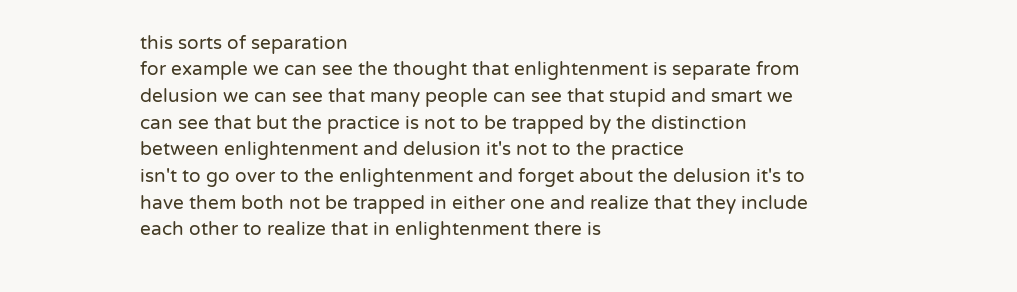this sorts of separation
for example we can see the thought that enlightenment is separate from delusion we can see that many people can see that stupid and smart we can see that but the practice is not to be trapped by the distinction between enlightenment and delusion it's not to the practice
isn't to go over to the enlightenment and forget about the delusion it's to have them both not be trapped in either one and realize that they include each other to realize that in enlightenment there is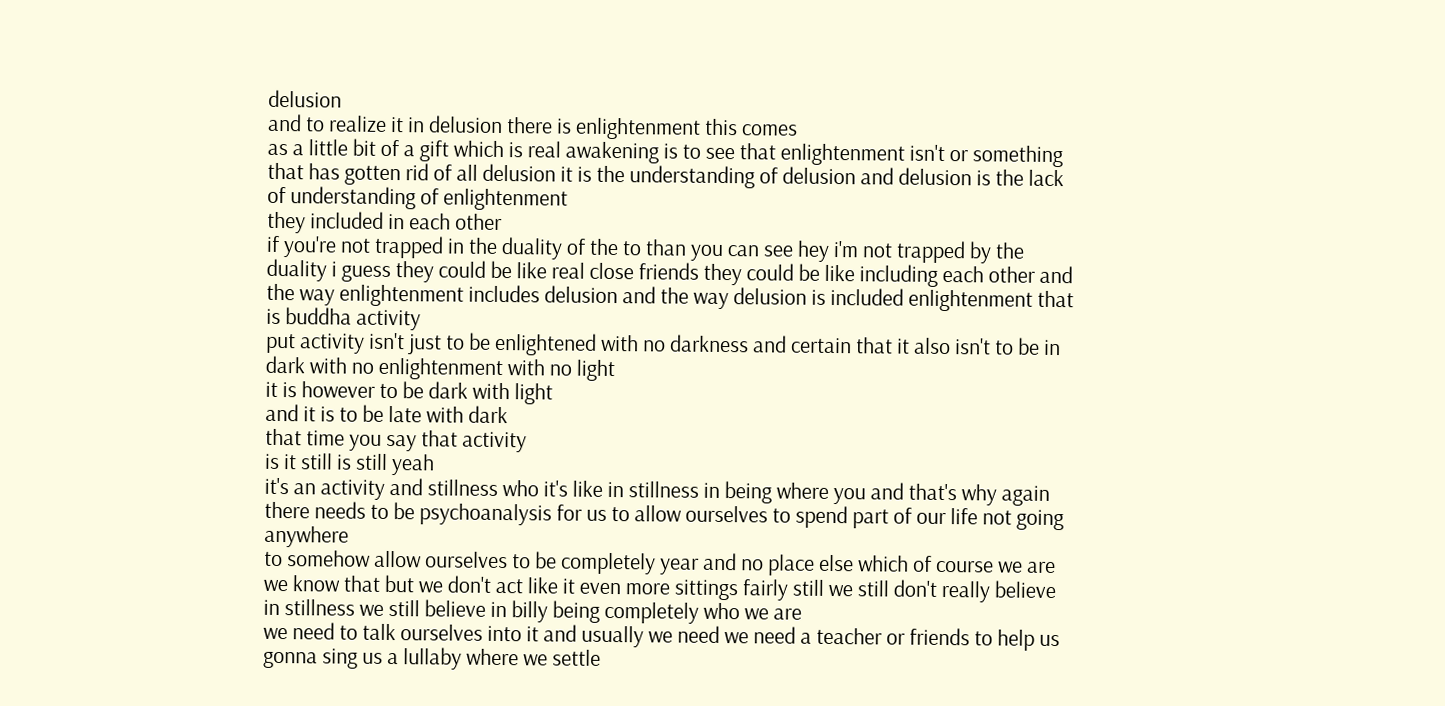delusion
and to realize it in delusion there is enlightenment this comes
as a little bit of a gift which is real awakening is to see that enlightenment isn't or something that has gotten rid of all delusion it is the understanding of delusion and delusion is the lack of understanding of enlightenment
they included in each other
if you're not trapped in the duality of the to than you can see hey i'm not trapped by the duality i guess they could be like real close friends they could be like including each other and the way enlightenment includes delusion and the way delusion is included enlightenment that
is buddha activity
put activity isn't just to be enlightened with no darkness and certain that it also isn't to be in dark with no enlightenment with no light
it is however to be dark with light
and it is to be late with dark
that time you say that activity
is it still is still yeah
it's an activity and stillness who it's like in stillness in being where you and that's why again there needs to be psychoanalysis for us to allow ourselves to spend part of our life not going anywhere
to somehow allow ourselves to be completely year and no place else which of course we are we know that but we don't act like it even more sittings fairly still we still don't really believe in stillness we still believe in billy being completely who we are
we need to talk ourselves into it and usually we need we need a teacher or friends to help us
gonna sing us a lullaby where we settle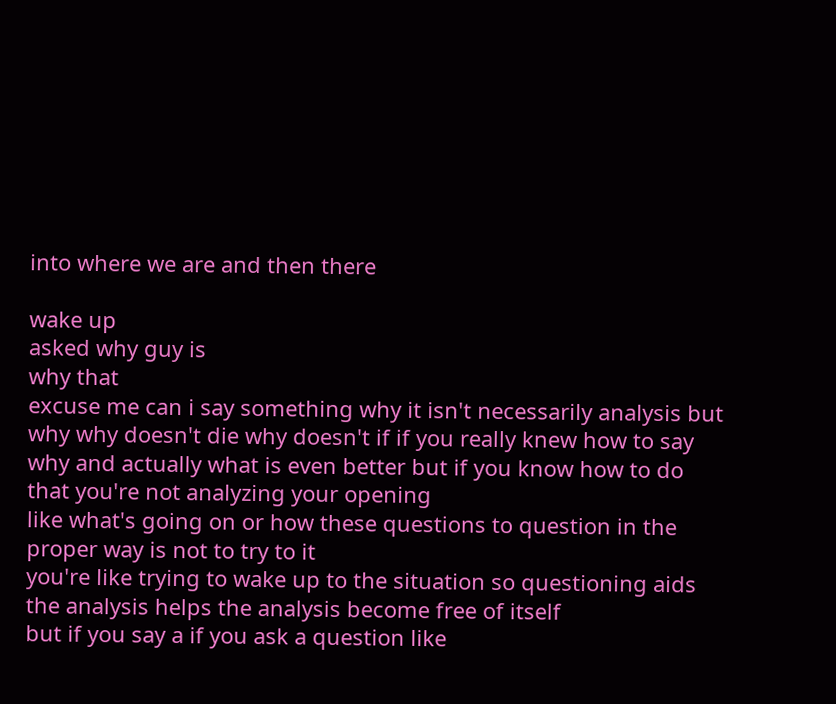into where we are and then there

wake up
asked why guy is
why that
excuse me can i say something why it isn't necessarily analysis but why why doesn't die why doesn't if if you really knew how to say why and actually what is even better but if you know how to do that you're not analyzing your opening
like what's going on or how these questions to question in the proper way is not to try to it
you're like trying to wake up to the situation so questioning aids the analysis helps the analysis become free of itself
but if you say a if you ask a question like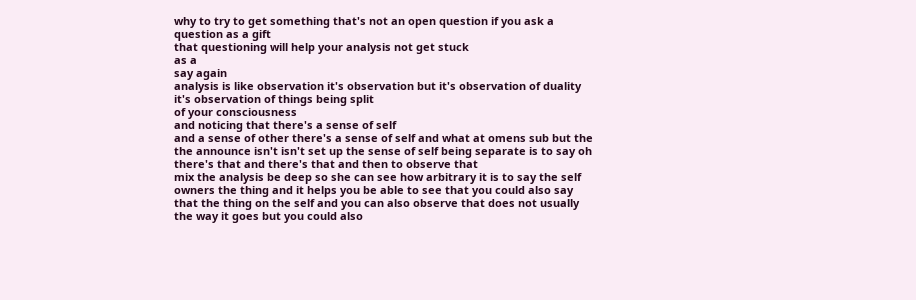why to try to get something that's not an open question if you ask a question as a gift
that questioning will help your analysis not get stuck
as a
say again
analysis is like observation it's observation but it's observation of duality it's observation of things being split
of your consciousness
and noticing that there's a sense of self
and a sense of other there's a sense of self and what at omens sub but the the announce isn't isn't set up the sense of self being separate is to say oh there's that and there's that and then to observe that
mix the analysis be deep so she can see how arbitrary it is to say the self owners the thing and it helps you be able to see that you could also say that the thing on the self and you can also observe that does not usually the way it goes but you could also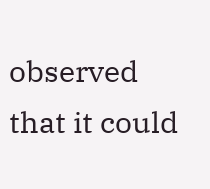observed that it could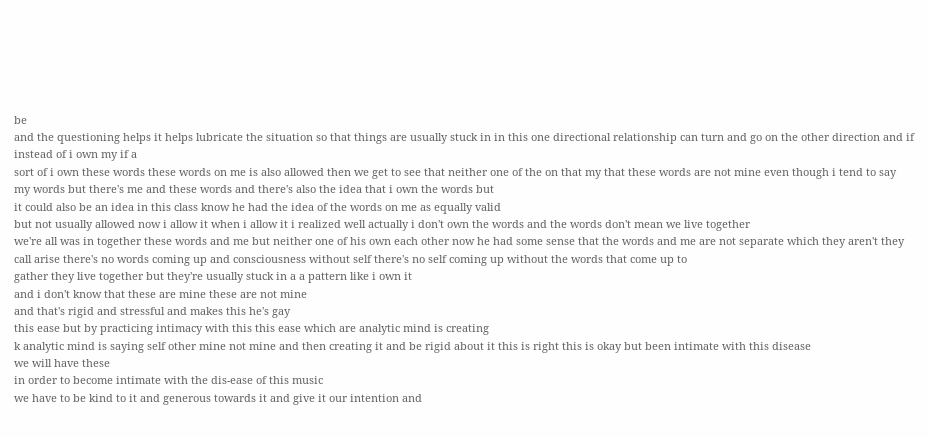be
and the questioning helps it helps lubricate the situation so that things are usually stuck in in this one directional relationship can turn and go on the other direction and if instead of i own my if a
sort of i own these words these words on me is also allowed then we get to see that neither one of the on that my that these words are not mine even though i tend to say my words but there's me and these words and there's also the idea that i own the words but
it could also be an idea in this class know he had the idea of the words on me as equally valid
but not usually allowed now i allow it when i allow it i realized well actually i don't own the words and the words don't mean we live together
we're all was in together these words and me but neither one of his own each other now he had some sense that the words and me are not separate which they aren't they call arise there's no words coming up and consciousness without self there's no self coming up without the words that come up to
gather they live together but they're usually stuck in a a pattern like i own it
and i don't know that these are mine these are not mine
and that's rigid and stressful and makes this he's gay
this ease but by practicing intimacy with this this ease which are analytic mind is creating
k analytic mind is saying self other mine not mine and then creating it and be rigid about it this is right this is okay but been intimate with this disease
we will have these
in order to become intimate with the dis-ease of this music
we have to be kind to it and generous towards it and give it our intention and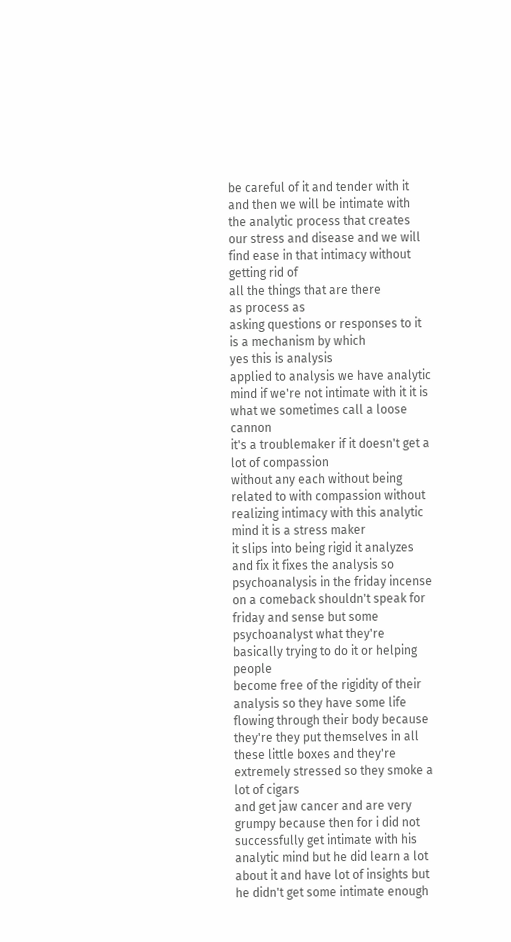be careful of it and tender with it
and then we will be intimate with the analytic process that creates our stress and disease and we will find ease in that intimacy without getting rid of
all the things that are there
as process as
asking questions or responses to it is a mechanism by which
yes this is analysis
applied to analysis we have analytic mind if we're not intimate with it it is what we sometimes call a loose cannon
it's a troublemaker if it doesn't get a lot of compassion
without any each without being related to with compassion without realizing intimacy with this analytic mind it is a stress maker
it slips into being rigid it analyzes and fix it fixes the analysis so psychoanalysis in the friday incense on a comeback shouldn't speak for friday and sense but some psychoanalyst what they're basically trying to do it or helping people
become free of the rigidity of their analysis so they have some life flowing through their body because they're they put themselves in all these little boxes and they're extremely stressed so they smoke a lot of cigars
and get jaw cancer and are very grumpy because then for i did not successfully get intimate with his
analytic mind but he did learn a lot about it and have lot of insights but he didn't get some intimate enough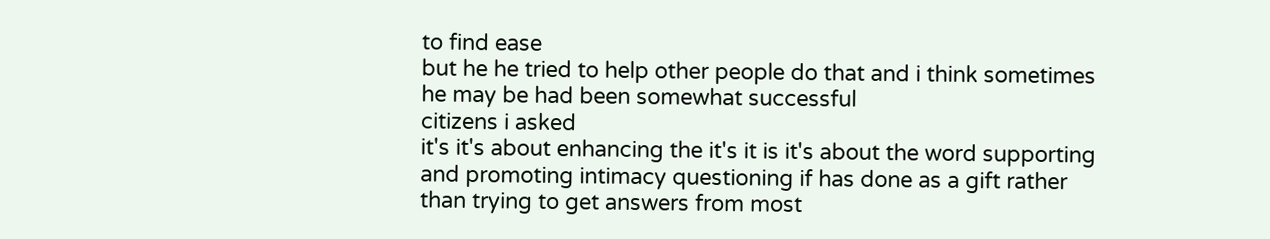to find ease
but he he tried to help other people do that and i think sometimes he may be had been somewhat successful
citizens i asked
it's it's about enhancing the it's it is it's about the word supporting and promoting intimacy questioning if has done as a gift rather than trying to get answers from most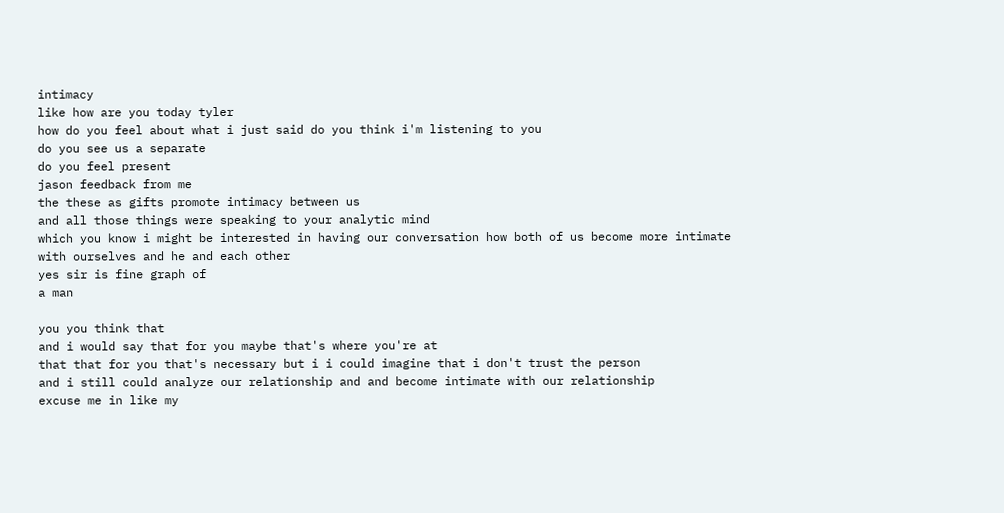intimacy
like how are you today tyler
how do you feel about what i just said do you think i'm listening to you
do you see us a separate
do you feel present
jason feedback from me
the these as gifts promote intimacy between us
and all those things were speaking to your analytic mind
which you know i might be interested in having our conversation how both of us become more intimate with ourselves and he and each other
yes sir is fine graph of
a man

you you think that
and i would say that for you maybe that's where you're at
that that for you that's necessary but i i could imagine that i don't trust the person
and i still could analyze our relationship and and become intimate with our relationship
excuse me in like my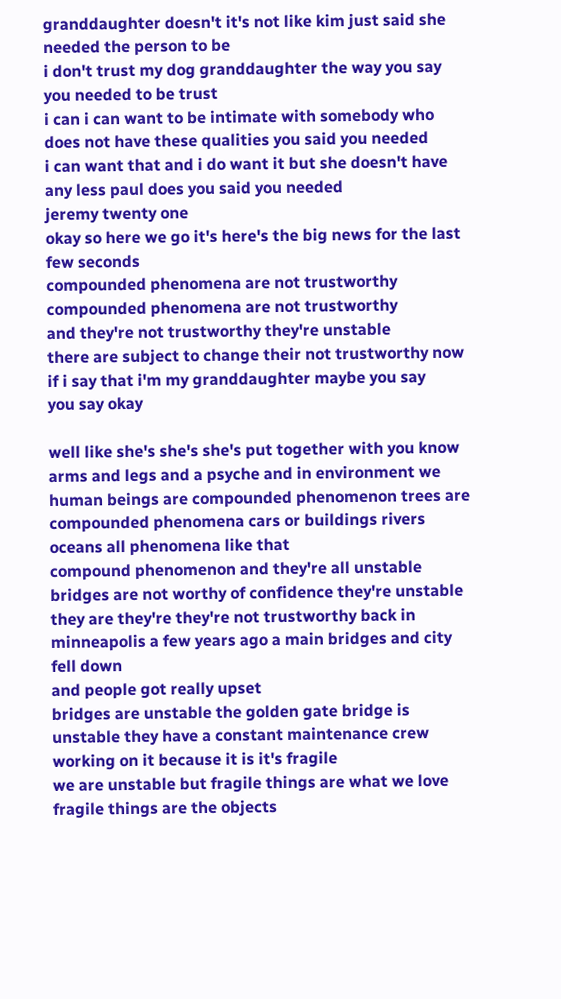granddaughter doesn't it's not like kim just said she needed the person to be
i don't trust my dog granddaughter the way you say you needed to be trust
i can i can want to be intimate with somebody who does not have these qualities you said you needed
i can want that and i do want it but she doesn't have any less paul does you said you needed
jeremy twenty one
okay so here we go it's here's the big news for the last few seconds
compounded phenomena are not trustworthy
compounded phenomena are not trustworthy
and they're not trustworthy they're unstable
there are subject to change their not trustworthy now if i say that i'm my granddaughter maybe you say
you say okay

well like she's she's she's put together with you know arms and legs and a psyche and in environment we human beings are compounded phenomenon trees are compounded phenomena cars or buildings rivers oceans all phenomena like that
compound phenomenon and they're all unstable bridges are not worthy of confidence they're unstable they are they're they're not trustworthy back in minneapolis a few years ago a main bridges and city fell down
and people got really upset
bridges are unstable the golden gate bridge is unstable they have a constant maintenance crew working on it because it is it's fragile
we are unstable but fragile things are what we love
fragile things are the objects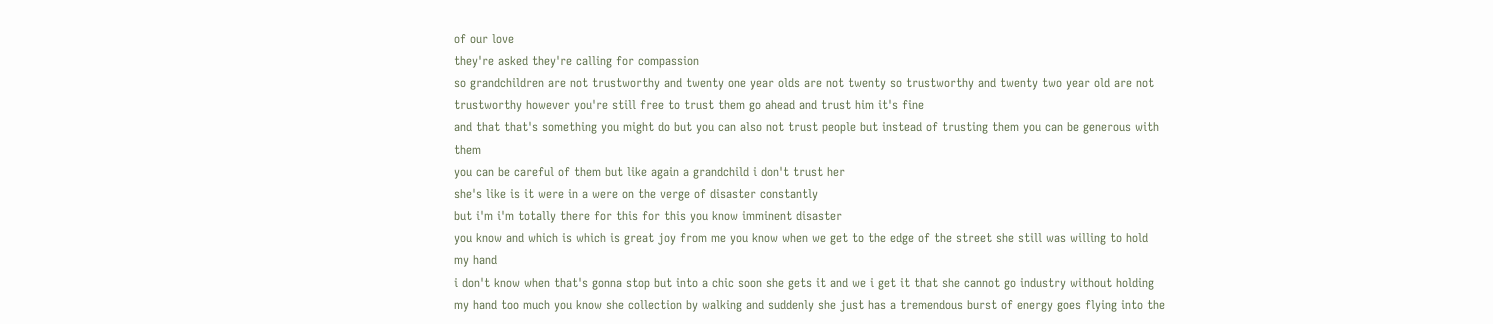of our love
they're asked they're calling for compassion
so grandchildren are not trustworthy and twenty one year olds are not twenty so trustworthy and twenty two year old are not trustworthy however you're still free to trust them go ahead and trust him it's fine
and that that's something you might do but you can also not trust people but instead of trusting them you can be generous with them
you can be careful of them but like again a grandchild i don't trust her
she's like is it were in a were on the verge of disaster constantly
but i'm i'm totally there for this for this you know imminent disaster
you know and which is which is great joy from me you know when we get to the edge of the street she still was willing to hold my hand
i don't know when that's gonna stop but into a chic soon she gets it and we i get it that she cannot go industry without holding my hand too much you know she collection by walking and suddenly she just has a tremendous burst of energy goes flying into the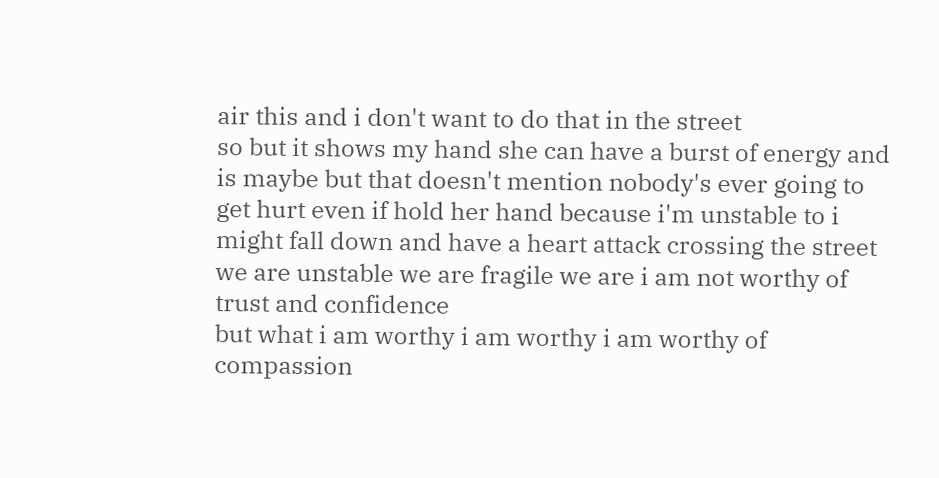air this and i don't want to do that in the street
so but it shows my hand she can have a burst of energy and is maybe but that doesn't mention nobody's ever going to get hurt even if hold her hand because i'm unstable to i might fall down and have a heart attack crossing the street
we are unstable we are fragile we are i am not worthy of trust and confidence
but what i am worthy i am worthy i am worthy of compassion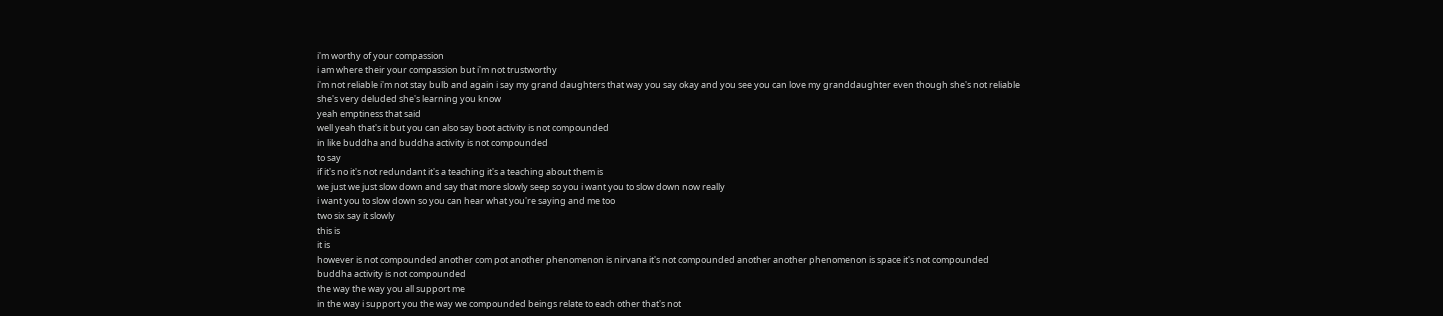i'm worthy of your compassion
i am where their your compassion but i'm not trustworthy
i'm not reliable i'm not stay bulb and again i say my grand daughters that way you say okay and you see you can love my granddaughter even though she's not reliable
she's very deluded she's learning you know
yeah emptiness that said
well yeah that's it but you can also say boot activity is not compounded
in like buddha and buddha activity is not compounded
to say
if it's no it's not redundant it's a teaching it's a teaching about them is
we just we just slow down and say that more slowly seep so you i want you to slow down now really
i want you to slow down so you can hear what you're saying and me too
two six say it slowly
this is
it is
however is not compounded another com pot another phenomenon is nirvana it's not compounded another another phenomenon is space it's not compounded
buddha activity is not compounded
the way the way you all support me
in the way i support you the way we compounded beings relate to each other that's not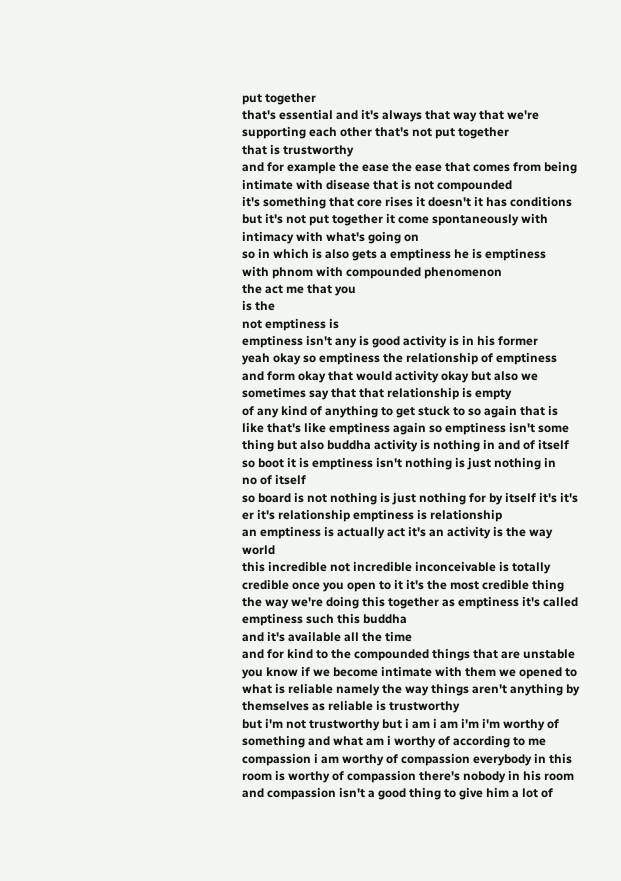put together
that's essential and it's always that way that we're supporting each other that's not put together
that is trustworthy
and for example the ease the ease that comes from being intimate with disease that is not compounded
it's something that core rises it doesn't it has conditions but it's not put together it come spontaneously with intimacy with what's going on
so in which is also gets a emptiness he is emptiness
with phnom with compounded phenomenon
the act me that you
is the
not emptiness is
emptiness isn't any is good activity is in his former
yeah okay so emptiness the relationship of emptiness and form okay that would activity okay but also we sometimes say that that relationship is empty
of any kind of anything to get stuck to so again that is like that's like emptiness again so emptiness isn't some thing but also buddha activity is nothing in and of itself so boot it is emptiness isn't nothing is just nothing in
no of itself
so board is not nothing is just nothing for by itself it's it's er it's relationship emptiness is relationship
an emptiness is actually act it's an activity is the way world
this incredible not incredible inconceivable is totally credible once you open to it it's the most credible thing the way we're doing this together as emptiness it's called emptiness such this buddha
and it's available all the time
and for kind to the compounded things that are unstable
you know if we become intimate with them we opened to what is reliable namely the way things aren't anything by themselves as reliable is trustworthy
but i'm not trustworthy but i am i am i'm i'm worthy of something and what am i worthy of according to me compassion i am worthy of compassion everybody in this room is worthy of compassion there's nobody in his room and compassion isn't a good thing to give him a lot of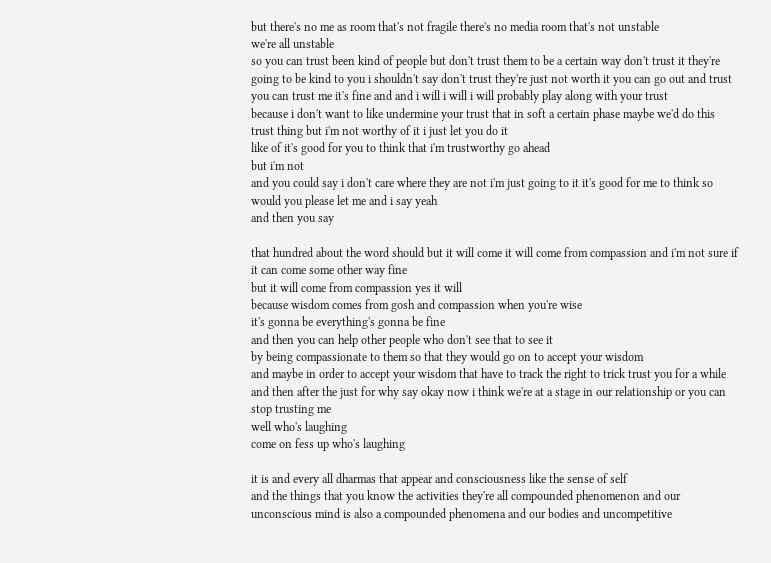but there's no me as room that's not fragile there's no media room that's not unstable
we're all unstable
so you can trust been kind of people but don't trust them to be a certain way don't trust it they're going to be kind to you i shouldn't say don't trust they're just not worth it you can go out and trust you can trust me it's fine and and i will i will i will probably play along with your trust
because i don't want to like undermine your trust that in soft a certain phase maybe we'd do this trust thing but i'm not worthy of it i just let you do it
like of it's good for you to think that i'm trustworthy go ahead
but i'm not
and you could say i don't care where they are not i'm just going to it it's good for me to think so would you please let me and i say yeah
and then you say

that hundred about the word should but it will come it will come from compassion and i'm not sure if it can come some other way fine
but it will come from compassion yes it will
because wisdom comes from gosh and compassion when you're wise
it's gonna be everything's gonna be fine
and then you can help other people who don't see that to see it
by being compassionate to them so that they would go on to accept your wisdom
and maybe in order to accept your wisdom that have to track the right to trick trust you for a while and then after the just for why say okay now i think we're at a stage in our relationship or you can stop trusting me
well who's laughing
come on fess up who's laughing

it is and every all dharmas that appear and consciousness like the sense of self
and the things that you know the activities they're all compounded phenomenon and our unconscious mind is also a compounded phenomena and our bodies and uncompetitive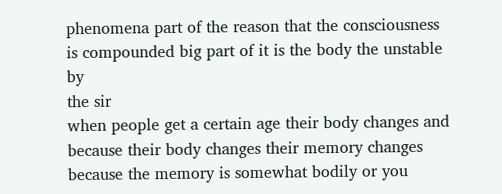phenomena part of the reason that the consciousness is compounded big part of it is the body the unstable by
the sir
when people get a certain age their body changes and because their body changes their memory changes
because the memory is somewhat bodily or you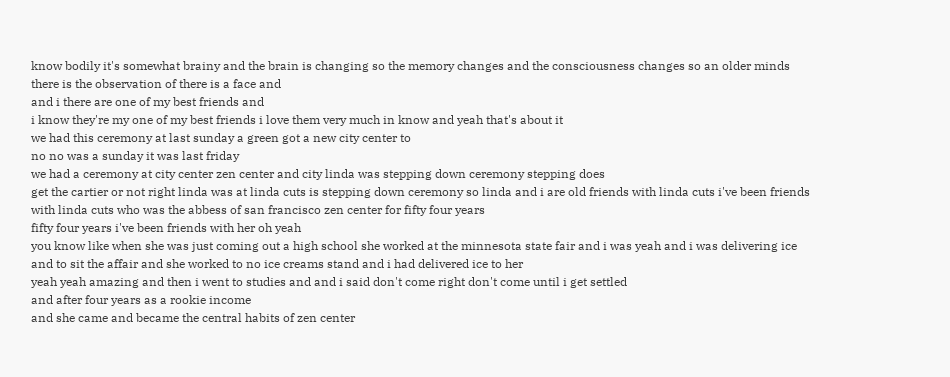know bodily it's somewhat brainy and the brain is changing so the memory changes and the consciousness changes so an older minds there is the observation of there is a face and
and i there are one of my best friends and
i know they're my one of my best friends i love them very much in know and yeah that's about it
we had this ceremony at last sunday a green got a new city center to
no no was a sunday it was last friday
we had a ceremony at city center zen center and city linda was stepping down ceremony stepping does
get the cartier or not right linda was at linda cuts is stepping down ceremony so linda and i are old friends with linda cuts i've been friends with linda cuts who was the abbess of san francisco zen center for fifty four years
fifty four years i've been friends with her oh yeah
you know like when she was just coming out a high school she worked at the minnesota state fair and i was yeah and i was delivering ice and to sit the affair and she worked to no ice creams stand and i had delivered ice to her
yeah yeah amazing and then i went to studies and and i said don't come right don't come until i get settled
and after four years as a rookie income
and she came and became the central habits of zen center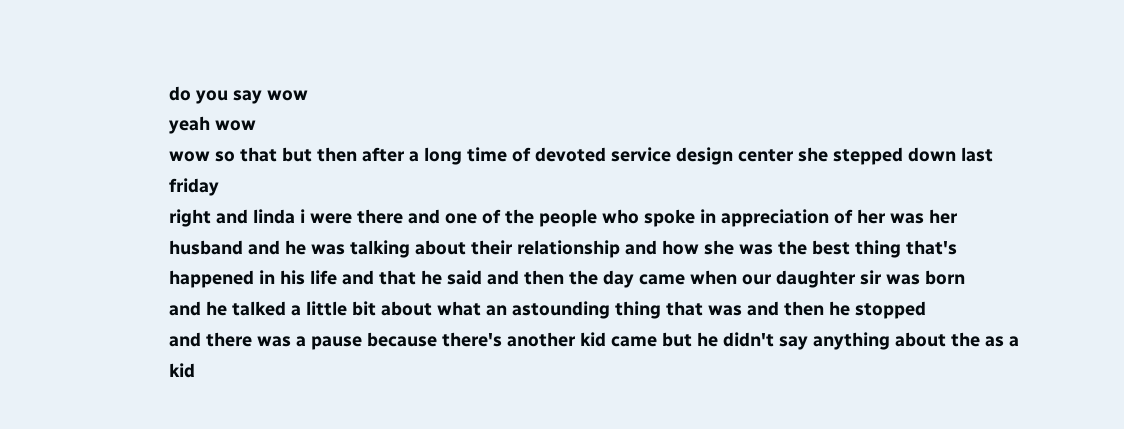do you say wow
yeah wow
wow so that but then after a long time of devoted service design center she stepped down last friday
right and linda i were there and one of the people who spoke in appreciation of her was her husband and he was talking about their relationship and how she was the best thing that's happened in his life and that he said and then the day came when our daughter sir was born
and he talked a little bit about what an astounding thing that was and then he stopped
and there was a pause because there's another kid came but he didn't say anything about the as a kid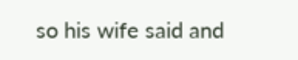so his wife said and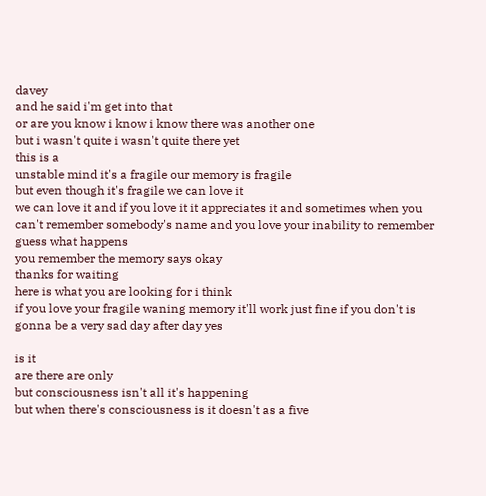davey
and he said i'm get into that
or are you know i know i know there was another one
but i wasn't quite i wasn't quite there yet
this is a
unstable mind it's a fragile our memory is fragile
but even though it's fragile we can love it
we can love it and if you love it it appreciates it and sometimes when you can't remember somebody's name and you love your inability to remember
guess what happens
you remember the memory says okay
thanks for waiting
here is what you are looking for i think
if you love your fragile waning memory it'll work just fine if you don't is gonna be a very sad day after day yes

is it
are there are only
but consciousness isn't all it's happening
but when there's consciousness is it doesn't as a five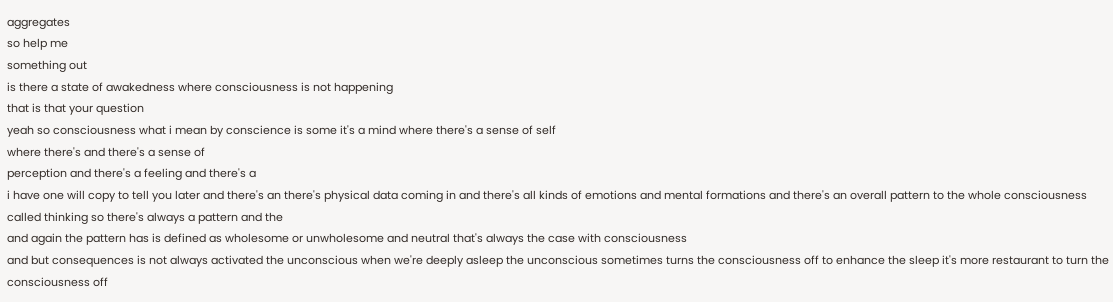aggregates
so help me
something out
is there a state of awakedness where consciousness is not happening
that is that your question
yeah so consciousness what i mean by conscience is some it's a mind where there's a sense of self
where there's and there's a sense of
perception and there's a feeling and there's a
i have one will copy to tell you later and there's an there's physical data coming in and there's all kinds of emotions and mental formations and there's an overall pattern to the whole consciousness called thinking so there's always a pattern and the
and again the pattern has is defined as wholesome or unwholesome and neutral that's always the case with consciousness
and but consequences is not always activated the unconscious when we're deeply asleep the unconscious sometimes turns the consciousness off to enhance the sleep it's more restaurant to turn the consciousness off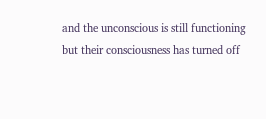and the unconscious is still functioning but their consciousness has turned off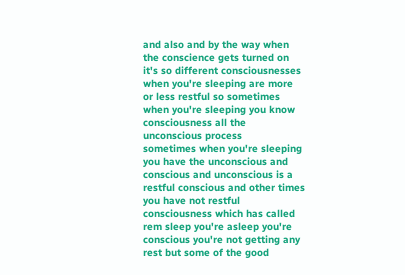and also and by the way when the conscience gets turned on it's so different consciousnesses when you're sleeping are more or less restful so sometimes when you're sleeping you know consciousness all the unconscious process
sometimes when you're sleeping you have the unconscious and conscious and unconscious is a restful conscious and other times you have not restful consciousness which has called rem sleep you're asleep you're conscious you're not getting any rest but some of the good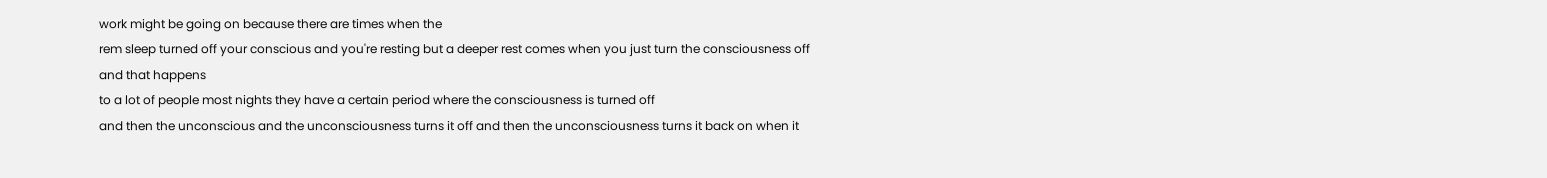work might be going on because there are times when the
rem sleep turned off your conscious and you're resting but a deeper rest comes when you just turn the consciousness off and that happens
to a lot of people most nights they have a certain period where the consciousness is turned off
and then the unconscious and the unconsciousness turns it off and then the unconsciousness turns it back on when it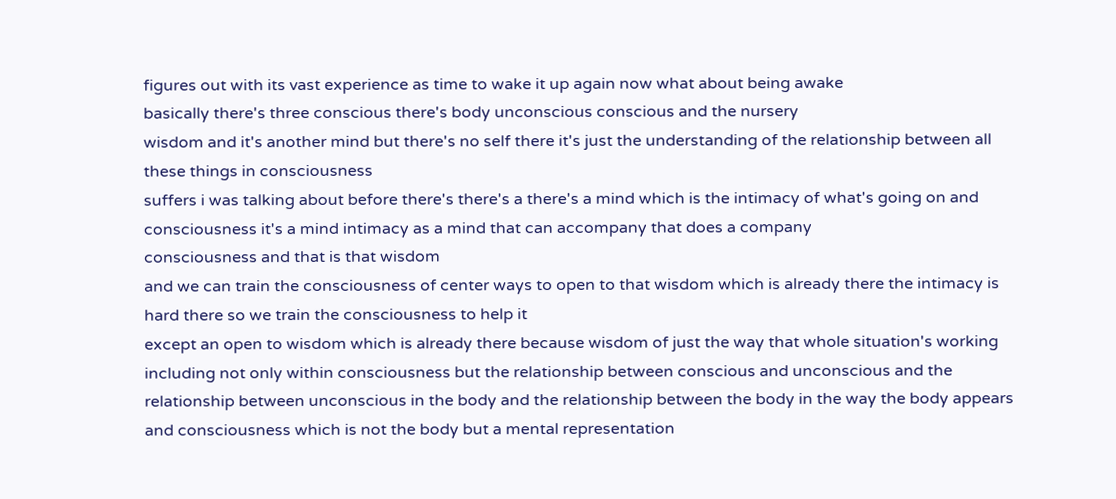figures out with its vast experience as time to wake it up again now what about being awake
basically there's three conscious there's body unconscious conscious and the nursery
wisdom and it's another mind but there's no self there it's just the understanding of the relationship between all these things in consciousness
suffers i was talking about before there's there's a there's a mind which is the intimacy of what's going on and consciousness it's a mind intimacy as a mind that can accompany that does a company
consciousness and that is that wisdom
and we can train the consciousness of center ways to open to that wisdom which is already there the intimacy is hard there so we train the consciousness to help it
except an open to wisdom which is already there because wisdom of just the way that whole situation's working including not only within consciousness but the relationship between conscious and unconscious and the relationship between unconscious in the body and the relationship between the body in the way the body appears
and consciousness which is not the body but a mental representation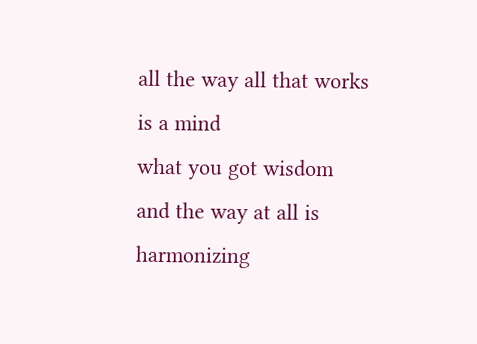all the way all that works
is a mind
what you got wisdom
and the way at all is harmonizing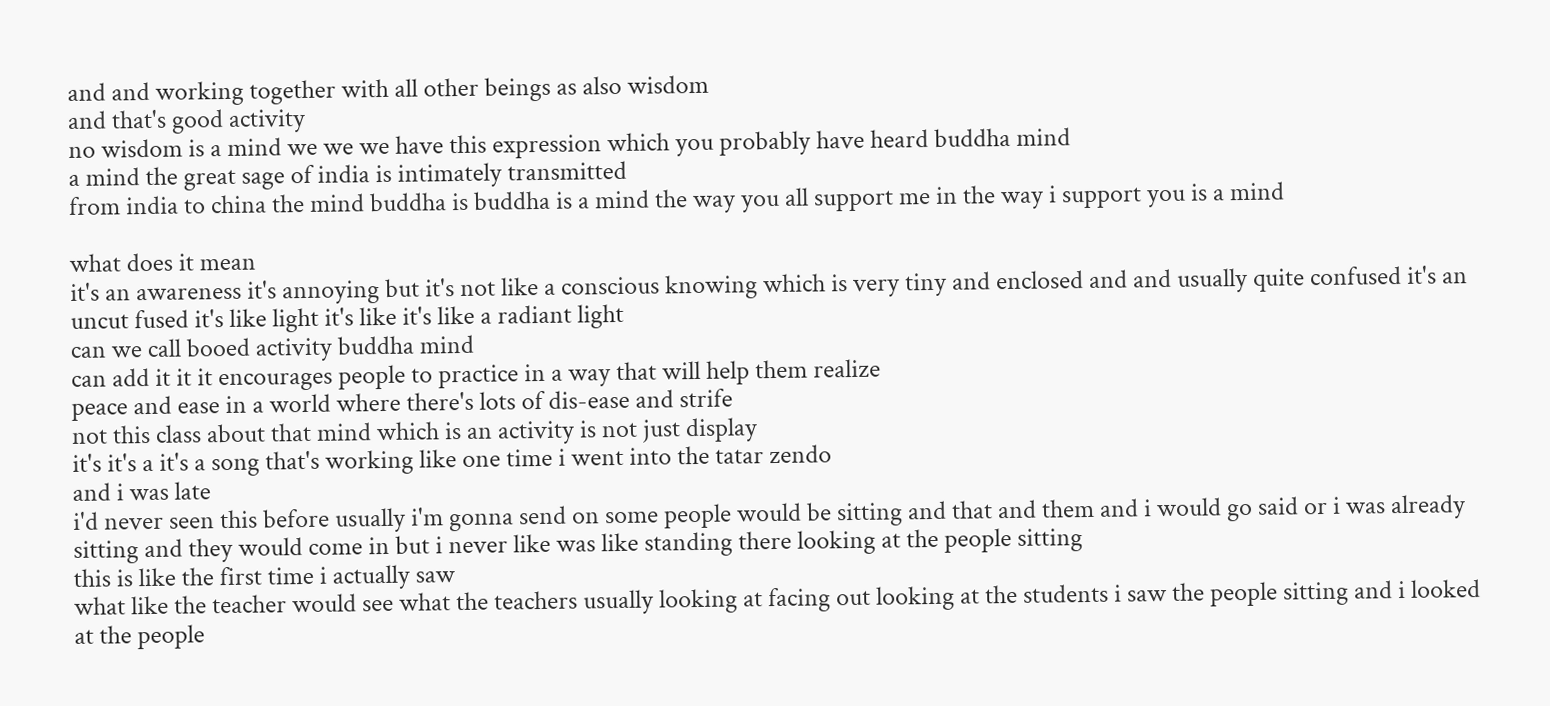and and working together with all other beings as also wisdom
and that's good activity
no wisdom is a mind we we we have this expression which you probably have heard buddha mind
a mind the great sage of india is intimately transmitted
from india to china the mind buddha is buddha is a mind the way you all support me in the way i support you is a mind

what does it mean
it's an awareness it's annoying but it's not like a conscious knowing which is very tiny and enclosed and and usually quite confused it's an uncut fused it's like light it's like it's like a radiant light
can we call booed activity buddha mind
can add it it it encourages people to practice in a way that will help them realize
peace and ease in a world where there's lots of dis-ease and strife
not this class about that mind which is an activity is not just display
it's it's a it's a song that's working like one time i went into the tatar zendo
and i was late
i'd never seen this before usually i'm gonna send on some people would be sitting and that and them and i would go said or i was already sitting and they would come in but i never like was like standing there looking at the people sitting
this is like the first time i actually saw
what like the teacher would see what the teachers usually looking at facing out looking at the students i saw the people sitting and i looked at the people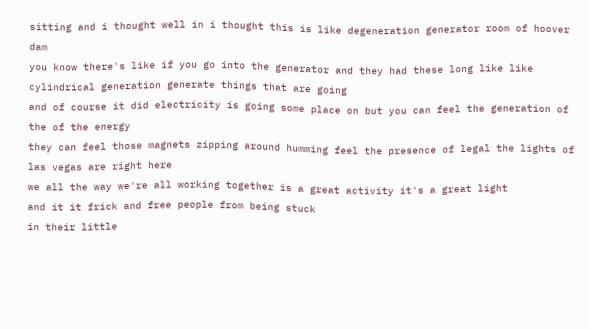sitting and i thought well in i thought this is like degeneration generator room of hoover dam
you know there's like if you go into the generator and they had these long like like cylindrical generation generate things that are going
and of course it did electricity is going some place on but you can feel the generation of the of the energy
they can feel those magnets zipping around humming feel the presence of legal the lights of las vegas are right here
we all the way we're all working together is a great activity it's a great light
and it it frick and free people from being stuck
in their little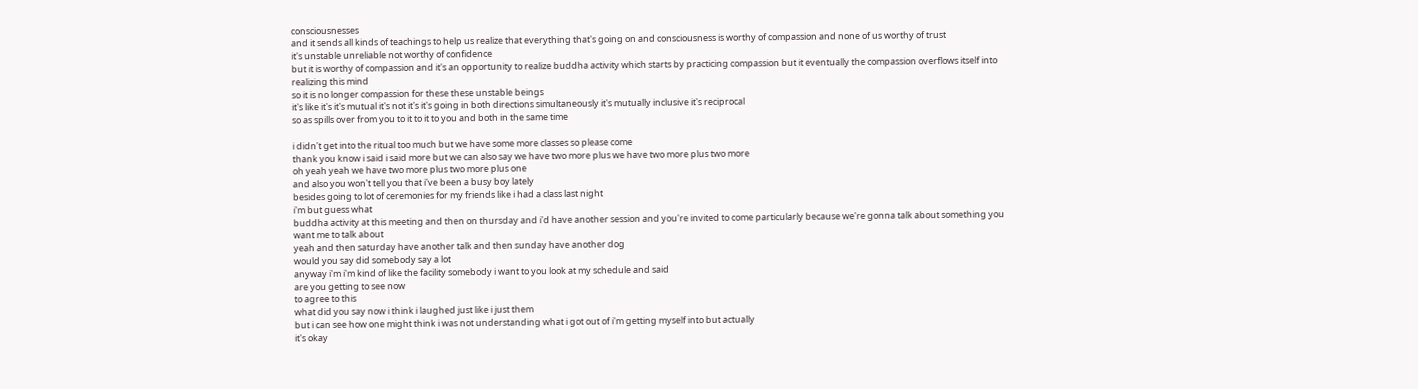consciousnesses
and it sends all kinds of teachings to help us realize that everything that's going on and consciousness is worthy of compassion and none of us worthy of trust
it's unstable unreliable not worthy of confidence
but it is worthy of compassion and it's an opportunity to realize buddha activity which starts by practicing compassion but it eventually the compassion overflows itself into realizing this mind
so it is no longer compassion for these these unstable beings
it's like it's it's mutual it's not it's it's going in both directions simultaneously it's mutually inclusive it's reciprocal
so as spills over from you to it to it to you and both in the same time

i didn't get into the ritual too much but we have some more classes so please come
thank you know i said i said more but we can also say we have two more plus we have two more plus two more
oh yeah yeah we have two more plus two more plus one
and also you won't tell you that i've been a busy boy lately
besides going to lot of ceremonies for my friends like i had a class last night
i'm but guess what
buddha activity at this meeting and then on thursday and i'd have another session and you're invited to come particularly because we're gonna talk about something you want me to talk about
yeah and then saturday have another talk and then sunday have another dog
would you say did somebody say a lot
anyway i'm i'm kind of like the facility somebody i want to you look at my schedule and said
are you getting to see now
to agree to this
what did you say now i think i laughed just like i just them
but i can see how one might think i was not understanding what i got out of i'm getting myself into but actually
it's okay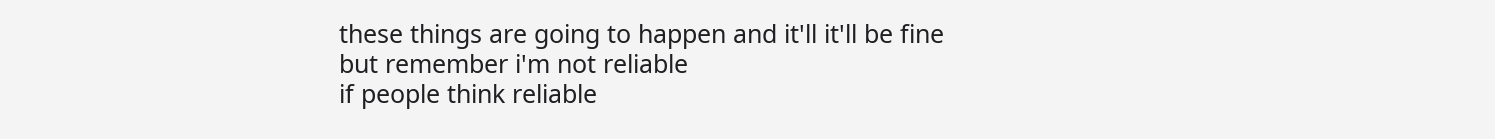these things are going to happen and it'll it'll be fine
but remember i'm not reliable
if people think reliable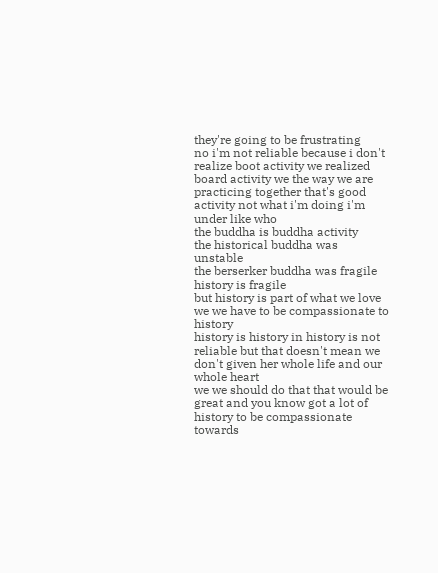they're going to be frustrating
no i'm not reliable because i don't realize boot activity we realized board activity we the way we are practicing together that's good activity not what i'm doing i'm under like who
the buddha is buddha activity
the historical buddha was unstable
the berserker buddha was fragile history is fragile
but history is part of what we love we we have to be compassionate to history
history is history in history is not reliable but that doesn't mean we don't given her whole life and our whole heart
we we should do that that would be great and you know got a lot of history to be compassionate towards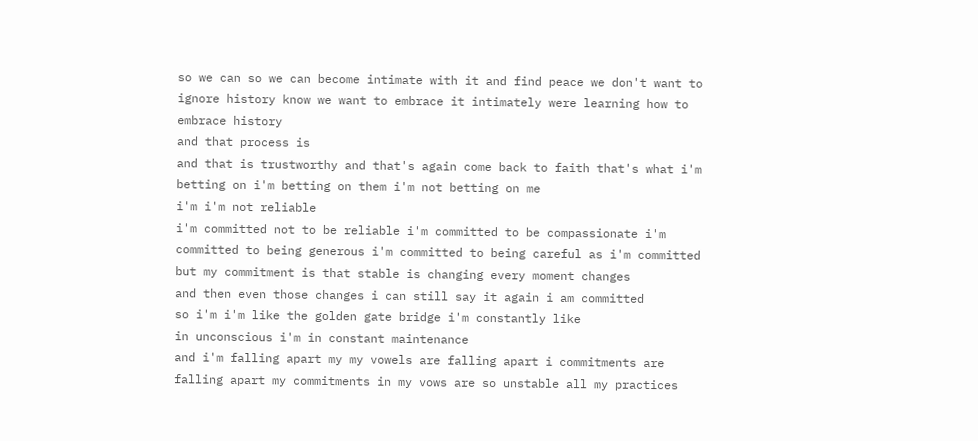so we can so we can become intimate with it and find peace we don't want to ignore history know we want to embrace it intimately were learning how to embrace history
and that process is
and that is trustworthy and that's again come back to faith that's what i'm betting on i'm betting on them i'm not betting on me
i'm i'm not reliable
i'm committed not to be reliable i'm committed to be compassionate i'm committed to being generous i'm committed to being careful as i'm committed but my commitment is that stable is changing every moment changes
and then even those changes i can still say it again i am committed
so i'm i'm like the golden gate bridge i'm constantly like
in unconscious i'm in constant maintenance
and i'm falling apart my my vowels are falling apart i commitments are falling apart my commitments in my vows are so unstable all my practices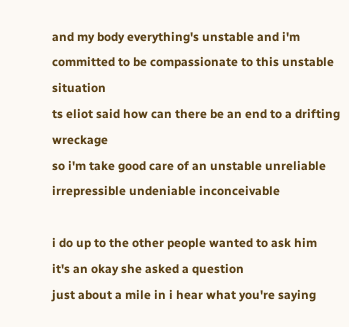and my body everything's unstable and i'm committed to be compassionate to this unstable situation
ts eliot said how can there be an end to a drifting wreckage
so i'm take good care of an unstable unreliable irrepressible undeniable inconceivable

i do up to the other people wanted to ask him
it's an okay she asked a question
just about a mile in i hear what you're saying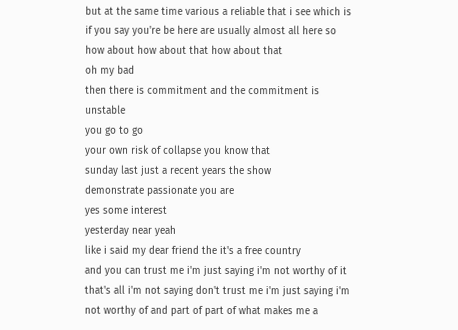but at the same time various a reliable that i see which is if you say you're be here are usually almost all here so how about how about that how about that
oh my bad
then there is commitment and the commitment is unstable
you go to go
your own risk of collapse you know that
sunday last just a recent years the show
demonstrate passionate you are
yes some interest
yesterday near yeah
like i said my dear friend the it's a free country
and you can trust me i'm just saying i'm not worthy of it that's all i'm not saying don't trust me i'm just saying i'm not worthy of and part of part of what makes me a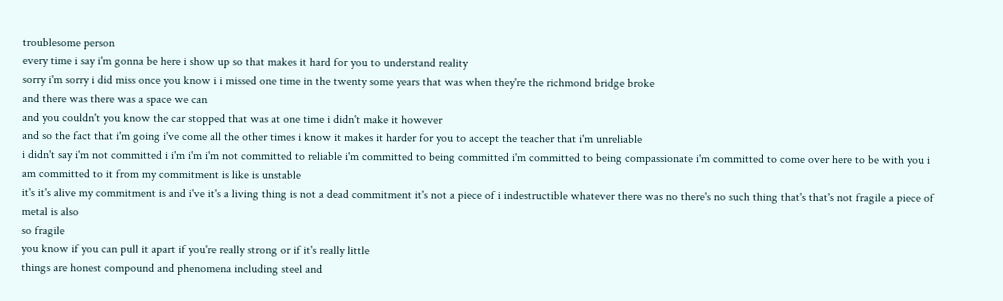troublesome person
every time i say i'm gonna be here i show up so that makes it hard for you to understand reality
sorry i'm sorry i did miss once you know i i missed one time in the twenty some years that was when they're the richmond bridge broke
and there was there was a space we can
and you couldn't you know the car stopped that was at one time i didn't make it however
and so the fact that i'm going i've come all the other times i know it makes it harder for you to accept the teacher that i'm unreliable
i didn't say i'm not committed i i'm i'm i'm not committed to reliable i'm committed to being committed i'm committed to being compassionate i'm committed to come over here to be with you i am committed to it from my commitment is like is unstable
it's it's alive my commitment is and i've it's a living thing is not a dead commitment it's not a piece of i indestructible whatever there was no there's no such thing that's that's not fragile a piece of metal is also
so fragile
you know if you can pull it apart if you're really strong or if it's really little
things are honest compound and phenomena including steel and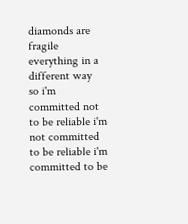diamonds are fragile
everything in a different way
so i'm committed not to be reliable i'm not committed to be reliable i'm committed to be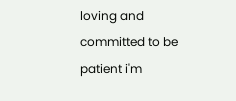loving and committed to be patient i'm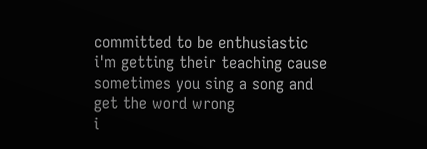committed to be enthusiastic
i'm getting their teaching cause sometimes you sing a song and get the word wrong
i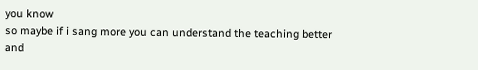you know
so maybe if i sang more you can understand the teaching better
and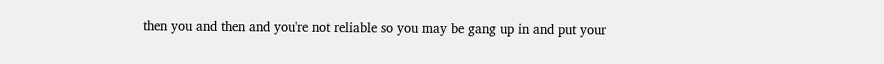then you and then and you're not reliable so you may be gang up in and put your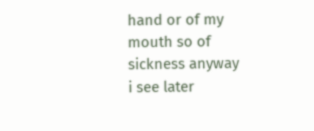hand or of my mouth so of sickness anyway
i see later